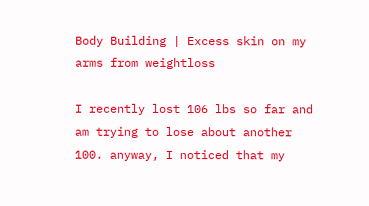Body Building | Excess skin on my arms from weightloss

I recently lost 106 lbs so far and am trying to lose about another 100. anyway, I noticed that my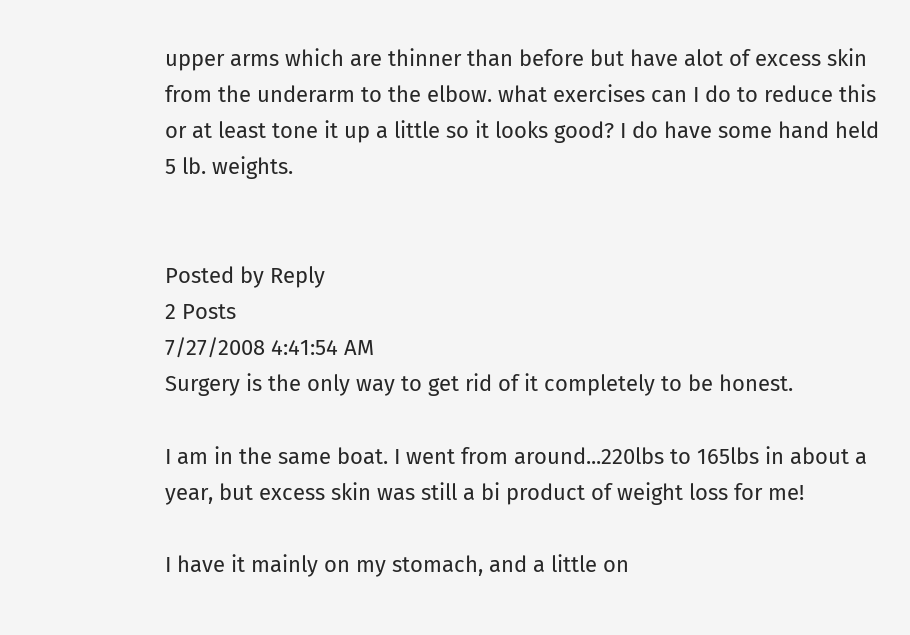upper arms which are thinner than before but have alot of excess skin from the underarm to the elbow. what exercises can I do to reduce this or at least tone it up a little so it looks good? I do have some hand held 5 lb. weights.


Posted by Reply
2 Posts
7/27/2008 4:41:54 AM
Surgery is the only way to get rid of it completely to be honest.

I am in the same boat. I went from around...220lbs to 165lbs in about a year, but excess skin was still a bi product of weight loss for me!

I have it mainly on my stomach, and a little on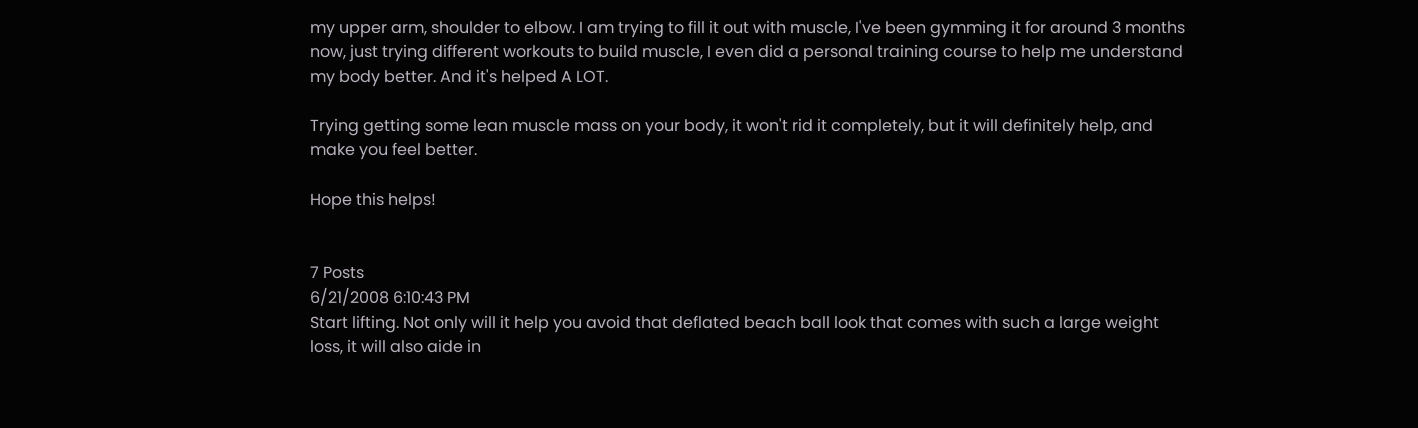my upper arm, shoulder to elbow. I am trying to fill it out with muscle, I've been gymming it for around 3 months now, just trying different workouts to build muscle, I even did a personal training course to help me understand my body better. And it's helped A LOT.

Trying getting some lean muscle mass on your body, it won't rid it completely, but it will definitely help, and make you feel better.

Hope this helps!


7 Posts
6/21/2008 6:10:43 PM
Start lifting. Not only will it help you avoid that deflated beach ball look that comes with such a large weight loss, it will also aide in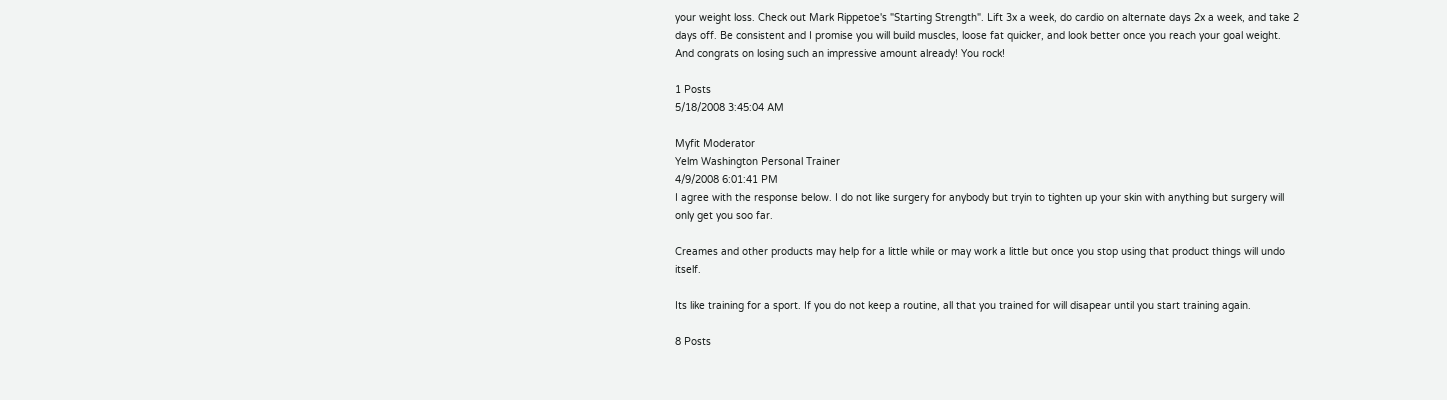your weight loss. Check out Mark Rippetoe's "Starting Strength". Lift 3x a week, do cardio on alternate days 2x a week, and take 2 days off. Be consistent and I promise you will build muscles, loose fat quicker, and look better once you reach your goal weight. And congrats on losing such an impressive amount already! You rock!

1 Posts
5/18/2008 3:45:04 AM

Myfit Moderator
Yelm Washington Personal Trainer
4/9/2008 6:01:41 PM
I agree with the response below. I do not like surgery for anybody but tryin to tighten up your skin with anything but surgery will only get you soo far.

Creames and other products may help for a little while or may work a little but once you stop using that product things will undo itself.

Its like training for a sport. If you do not keep a routine, all that you trained for will disapear until you start training again.

8 Posts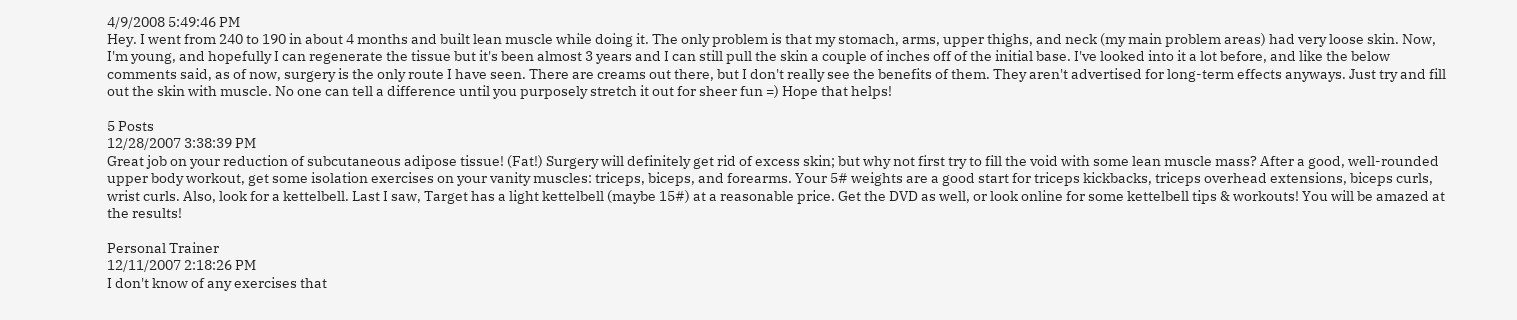4/9/2008 5:49:46 PM
Hey. I went from 240 to 190 in about 4 months and built lean muscle while doing it. The only problem is that my stomach, arms, upper thighs, and neck (my main problem areas) had very loose skin. Now, I'm young, and hopefully I can regenerate the tissue but it's been almost 3 years and I can still pull the skin a couple of inches off of the initial base. I've looked into it a lot before, and like the below comments said, as of now, surgery is the only route I have seen. There are creams out there, but I don't really see the benefits of them. They aren't advertised for long-term effects anyways. Just try and fill out the skin with muscle. No one can tell a difference until you purposely stretch it out for sheer fun =) Hope that helps!

5 Posts
12/28/2007 3:38:39 PM
Great job on your reduction of subcutaneous adipose tissue! (Fat!) Surgery will definitely get rid of excess skin; but why not first try to fill the void with some lean muscle mass? After a good, well-rounded upper body workout, get some isolation exercises on your vanity muscles: triceps, biceps, and forearms. Your 5# weights are a good start for triceps kickbacks, triceps overhead extensions, biceps curls, wrist curls. Also, look for a kettelbell. Last I saw, Target has a light kettelbell (maybe 15#) at a reasonable price. Get the DVD as well, or look online for some kettelbell tips & workouts! You will be amazed at the results!

Personal Trainer
12/11/2007 2:18:26 PM
I don't know of any exercises that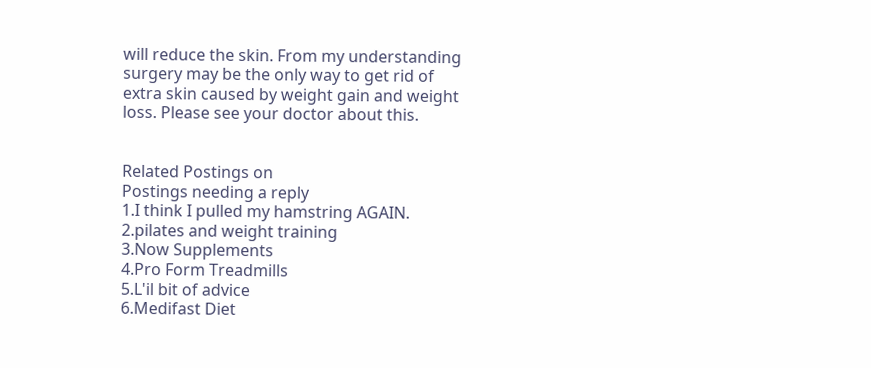will reduce the skin. From my understanding surgery may be the only way to get rid of extra skin caused by weight gain and weight loss. Please see your doctor about this.


Related Postings on
Postings needing a reply
1.I think I pulled my hamstring AGAIN.
2.pilates and weight training
3.Now Supplements
4.Pro Form Treadmills
5.L'il bit of advice
6.Medifast Diet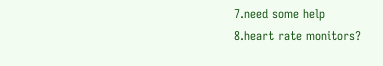7.need some help
8.heart rate monitors?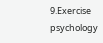9.Exercise psychology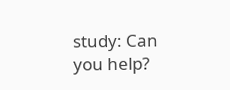study: Can you help?